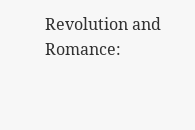Revolution and Romance: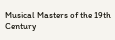Musical Masters of the 19th Century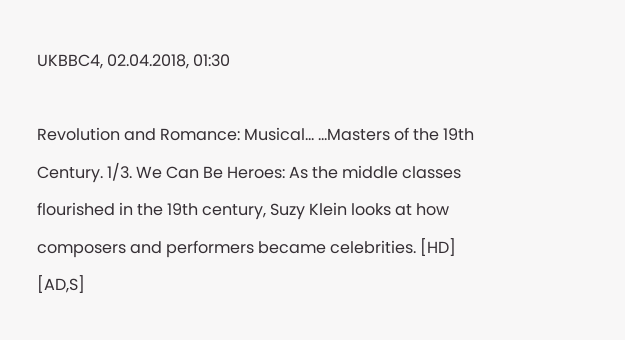UKBBC4, 02.04.2018, 01:30

Revolution and Romance: Musical... ...Masters of the 19th Century. 1/3. We Can Be Heroes: As the middle classes flourished in the 19th century, Suzy Klein looks at how composers and performers became celebrities. [HD] [AD,S]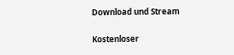Download und Stream

Kostenloser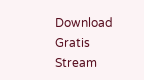Download
Gratis Stream